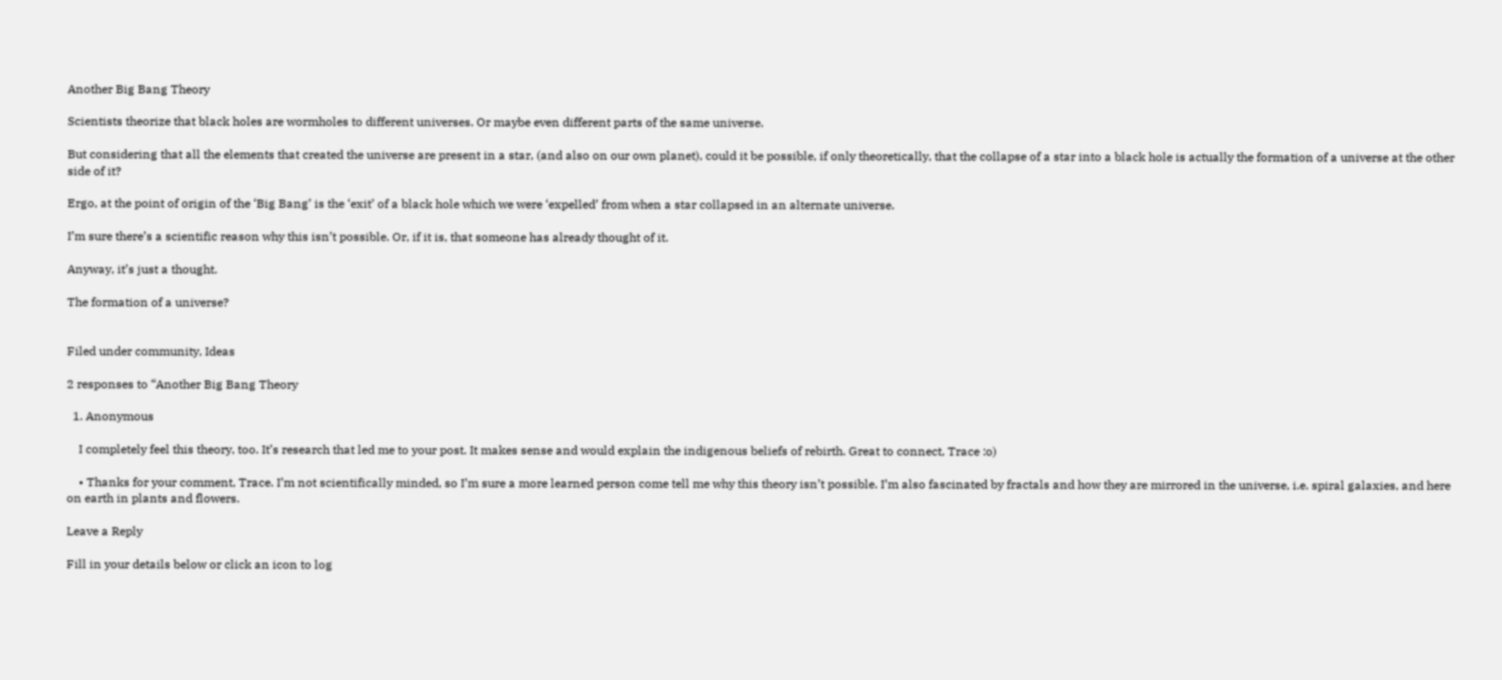Another Big Bang Theory

Scientists theorize that black holes are wormholes to different universes. Or maybe even different parts of the same universe.

But considering that all the elements that created the universe are present in a star, (and also on our own planet), could it be possible, if only theoretically, that the collapse of a star into a black hole is actually the formation of a universe at the other side of it?

Ergo, at the point of origin of the ‘Big Bang’ is the ‘exit’ of a black hole which we were ‘expelled’ from when a star collapsed in an alternate universe.

I’m sure there’s a scientific reason why this isn’t possible. Or, if it is, that someone has already thought of it.

Anyway, it’s just a thought.

The formation of a universe?


Filed under community, Ideas

2 responses to “Another Big Bang Theory

  1. Anonymous

    I completely feel this theory, too. It’s research that led me to your post. It makes sense and would explain the indigenous beliefs of rebirth. Great to connect, Trace :o)

    • Thanks for your comment, Trace. I’m not scientifically minded, so I’m sure a more learned person come tell me why this theory isn’t possible. I’m also fascinated by fractals and how they are mirrored in the universe, i.e. spiral galaxies, and here on earth in plants and flowers.

Leave a Reply

Fill in your details below or click an icon to log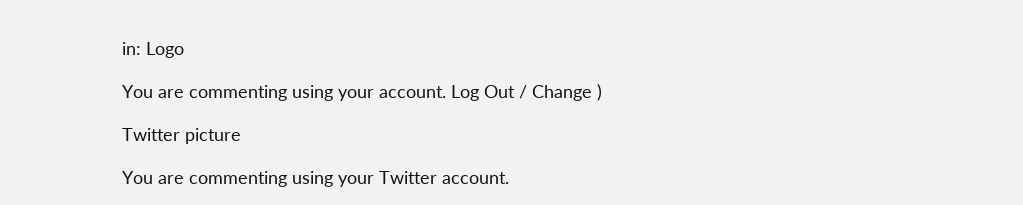in: Logo

You are commenting using your account. Log Out / Change )

Twitter picture

You are commenting using your Twitter account.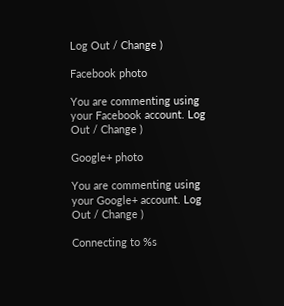Log Out / Change )

Facebook photo

You are commenting using your Facebook account. Log Out / Change )

Google+ photo

You are commenting using your Google+ account. Log Out / Change )

Connecting to %s